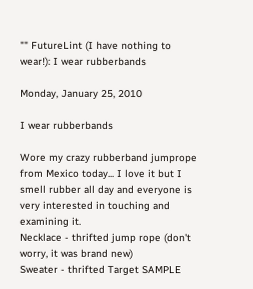"" FutureLint (I have nothing to wear!): I wear rubberbands

Monday, January 25, 2010

I wear rubberbands

Wore my crazy rubberband jumprope from Mexico today... I love it but I smell rubber all day and everyone is very interested in touching and examining it.
Necklace - thrifted jump rope (don't worry, it was brand new)
Sweater - thrifted Target SAMPLE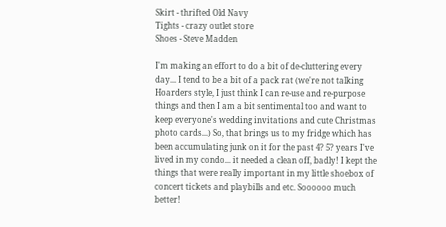Skirt - thrifted Old Navy
Tights - crazy outlet store
Shoes - Steve Madden

I'm making an effort to do a bit of de-cluttering every day... I tend to be a bit of a pack rat (we're not talking Hoarders style, I just think I can re-use and re-purpose things and then I am a bit sentimental too and want to keep everyone's wedding invitations and cute Christmas photo cards...) So, that brings us to my fridge which has been accumulating junk on it for the past 4? 5? years I've lived in my condo... it needed a clean off, badly! I kept the things that were really important in my little shoebox of concert tickets and playbills and etc. Soooooo much better!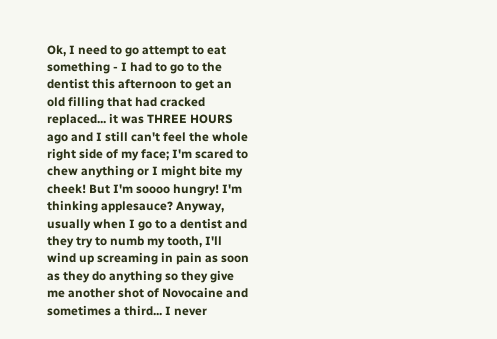Ok, I need to go attempt to eat something - I had to go to the dentist this afternoon to get an old filling that had cracked replaced... it was THREE HOURS ago and I still can't feel the whole right side of my face; I'm scared to chew anything or I might bite my cheek! But I'm soooo hungry! I'm thinking applesauce? Anyway, usually when I go to a dentist and they try to numb my tooth, I'll wind up screaming in pain as soon as they do anything so they give me another shot of Novocaine and sometimes a third... I never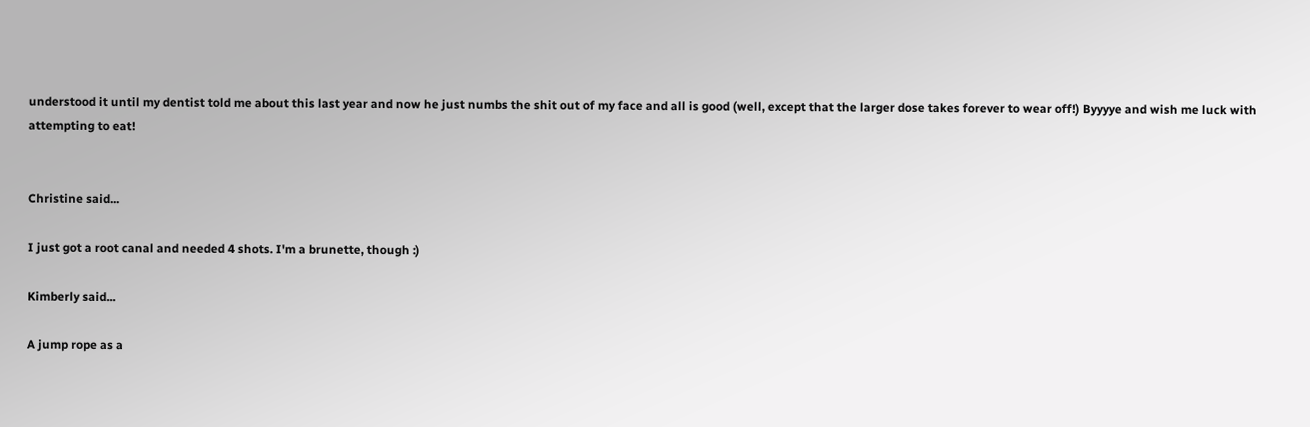understood it until my dentist told me about this last year and now he just numbs the shit out of my face and all is good (well, except that the larger dose takes forever to wear off!) Byyyye and wish me luck with attempting to eat!


Christine said...

I just got a root canal and needed 4 shots. I'm a brunette, though :)

Kimberly said...

A jump rope as a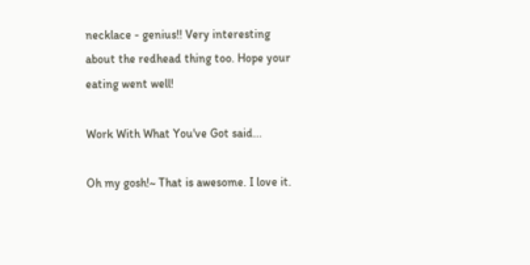necklace - genius!! Very interesting about the redhead thing too. Hope your eating went well!

Work With What You've Got said...

Oh my gosh!~ That is awesome. I love it.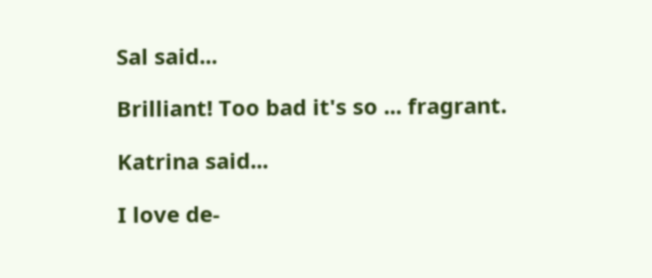Sal said...

Brilliant! Too bad it's so ... fragrant.

Katrina said...

I love de-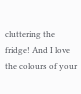cluttering the fridge! And I love the colours of your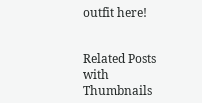outfit here!


Related Posts with Thumbnails